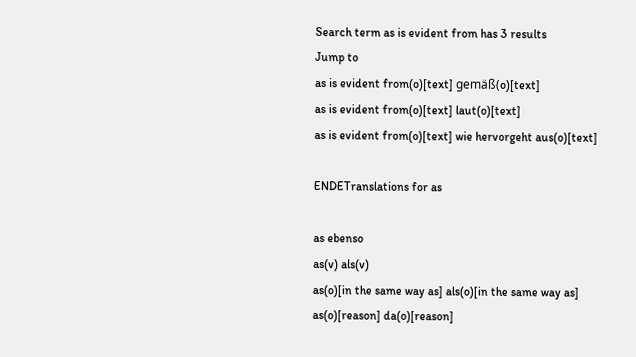Search term as is evident from has 3 results
Jump to
as is evident from(o)[text] gemäß(o)[text]
as is evident from(o)[text] laut(o)[text]
as is evident from(o)[text] wie hervorgeht aus(o)[text]

ENDETranslations for as

as ebenso
as(v) als(v)
as(o)[in the same way as] als(o)[in the same way as]
as(o)[reason] da(o)[reason]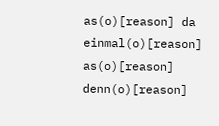as(o)[reason] da einmal(o)[reason]
as(o)[reason] denn(o)[reason]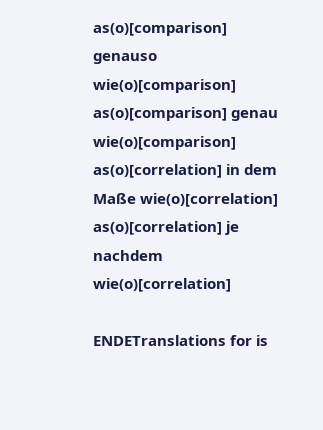as(o)[comparison] genauso wie(o)[comparison]
as(o)[comparison] genau wie(o)[comparison]
as(o)[correlation] in dem Maße wie(o)[correlation]
as(o)[correlation] je nachdem wie(o)[correlation]

ENDETranslations for is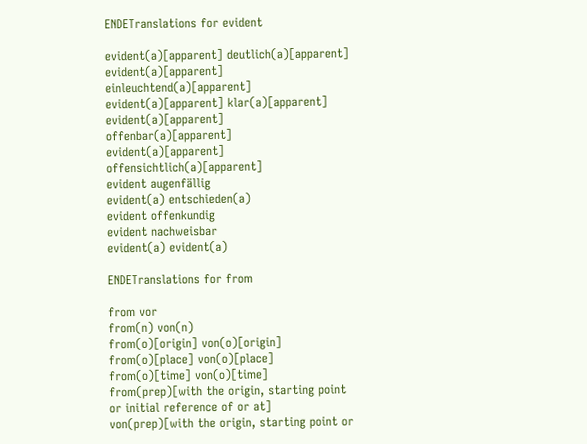ENDETranslations for evident

evident(a)[apparent] deutlich(a)[apparent]
evident(a)[apparent] einleuchtend(a)[apparent]
evident(a)[apparent] klar(a)[apparent]
evident(a)[apparent] offenbar(a)[apparent]
evident(a)[apparent] offensichtlich(a)[apparent]
evident augenfällig
evident(a) entschieden(a)
evident offenkundig
evident nachweisbar
evident(a) evident(a)

ENDETranslations for from

from vor
from(n) von(n)
from(o)[origin] von(o)[origin]
from(o)[place] von(o)[place]
from(o)[time] von(o)[time]
from(prep)[with the origin, starting point or initial reference of or at] von(prep)[with the origin, starting point or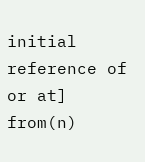initial reference of or at]
from(n)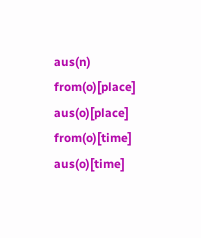aus(n)
from(o)[place] aus(o)[place]
from(o)[time] aus(o)[time]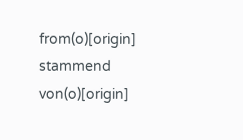from(o)[origin] stammend von(o)[origin]